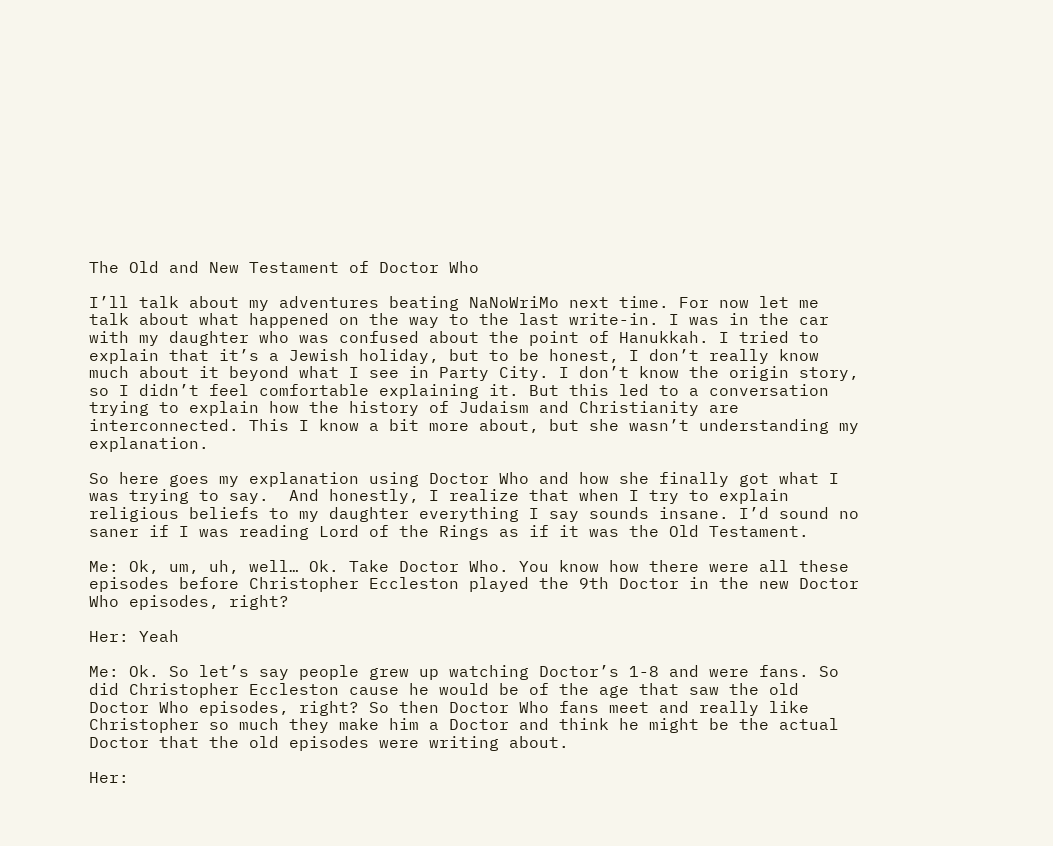The Old and New Testament of Doctor Who

I’ll talk about my adventures beating NaNoWriMo next time. For now let me talk about what happened on the way to the last write-in. I was in the car with my daughter who was confused about the point of Hanukkah. I tried to explain that it’s a Jewish holiday, but to be honest, I don’t really know much about it beyond what I see in Party City. I don’t know the origin story, so I didn’t feel comfortable explaining it. But this led to a conversation trying to explain how the history of Judaism and Christianity are interconnected. This I know a bit more about, but she wasn’t understanding my explanation.

So here goes my explanation using Doctor Who and how she finally got what I was trying to say.  And honestly, I realize that when I try to explain religious beliefs to my daughter everything I say sounds insane. I’d sound no saner if I was reading Lord of the Rings as if it was the Old Testament.

Me: Ok, um, uh, well… Ok. Take Doctor Who. You know how there were all these episodes before Christopher Eccleston played the 9th Doctor in the new Doctor Who episodes, right?

Her: Yeah

Me: Ok. So let’s say people grew up watching Doctor’s 1-8 and were fans. So did Christopher Eccleston cause he would be of the age that saw the old Doctor Who episodes, right? So then Doctor Who fans meet and really like Christopher so much they make him a Doctor and think he might be the actual Doctor that the old episodes were writing about.

Her: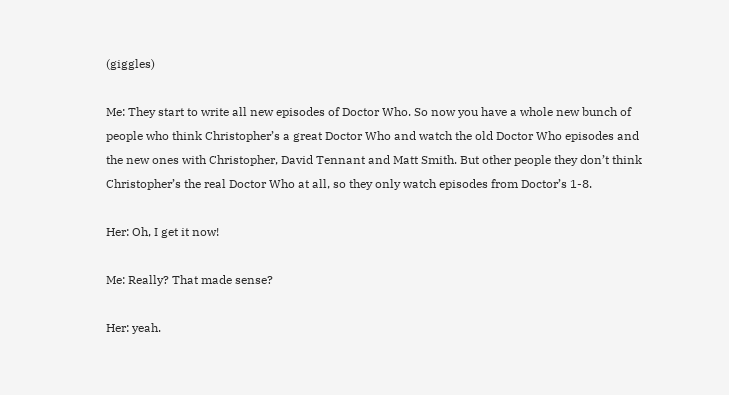(giggles)

Me: They start to write all new episodes of Doctor Who. So now you have a whole new bunch of people who think Christopher’s a great Doctor Who and watch the old Doctor Who episodes and the new ones with Christopher, David Tennant and Matt Smith. But other people they don’t think Christopher’s the real Doctor Who at all, so they only watch episodes from Doctor’s 1-8.

Her: Oh, I get it now!

Me: Really? That made sense?

Her: yeah.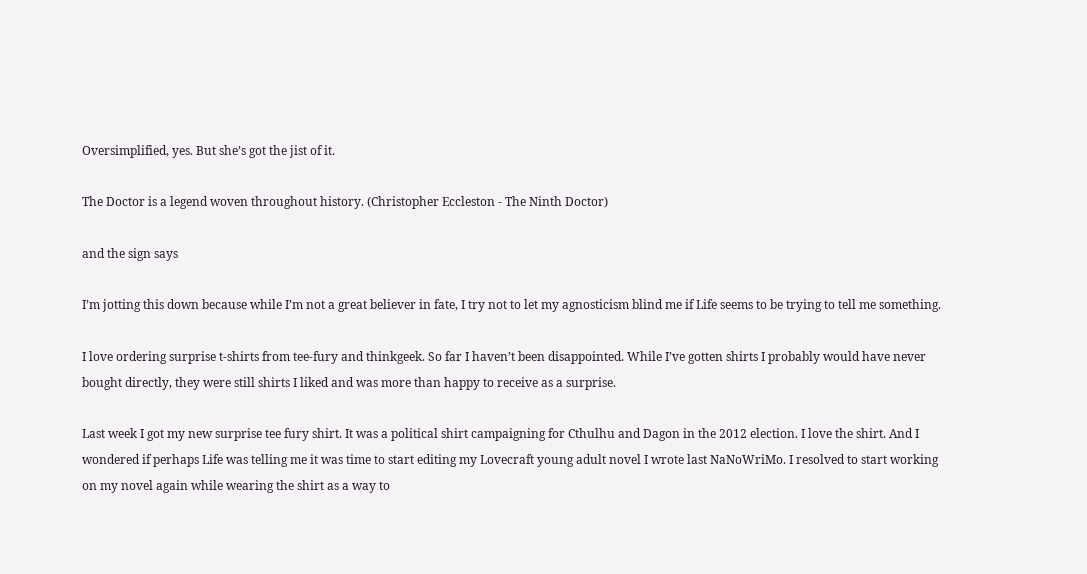Oversimplified, yes. But she’s got the jist of it.

The Doctor is a legend woven throughout history. (Christopher Eccleston - The Ninth Doctor)

and the sign says

I’m jotting this down because while I’m not a great believer in fate, I try not to let my agnosticism blind me if Life seems to be trying to tell me something.

I love ordering surprise t-shirts from tee-fury and thinkgeek. So far I haven’t been disappointed. While I’ve gotten shirts I probably would have never bought directly, they were still shirts I liked and was more than happy to receive as a surprise.

Last week I got my new surprise tee fury shirt. It was a political shirt campaigning for Cthulhu and Dagon in the 2012 election. I love the shirt. And I wondered if perhaps Life was telling me it was time to start editing my Lovecraft young adult novel I wrote last NaNoWriMo. I resolved to start working on my novel again while wearing the shirt as a way to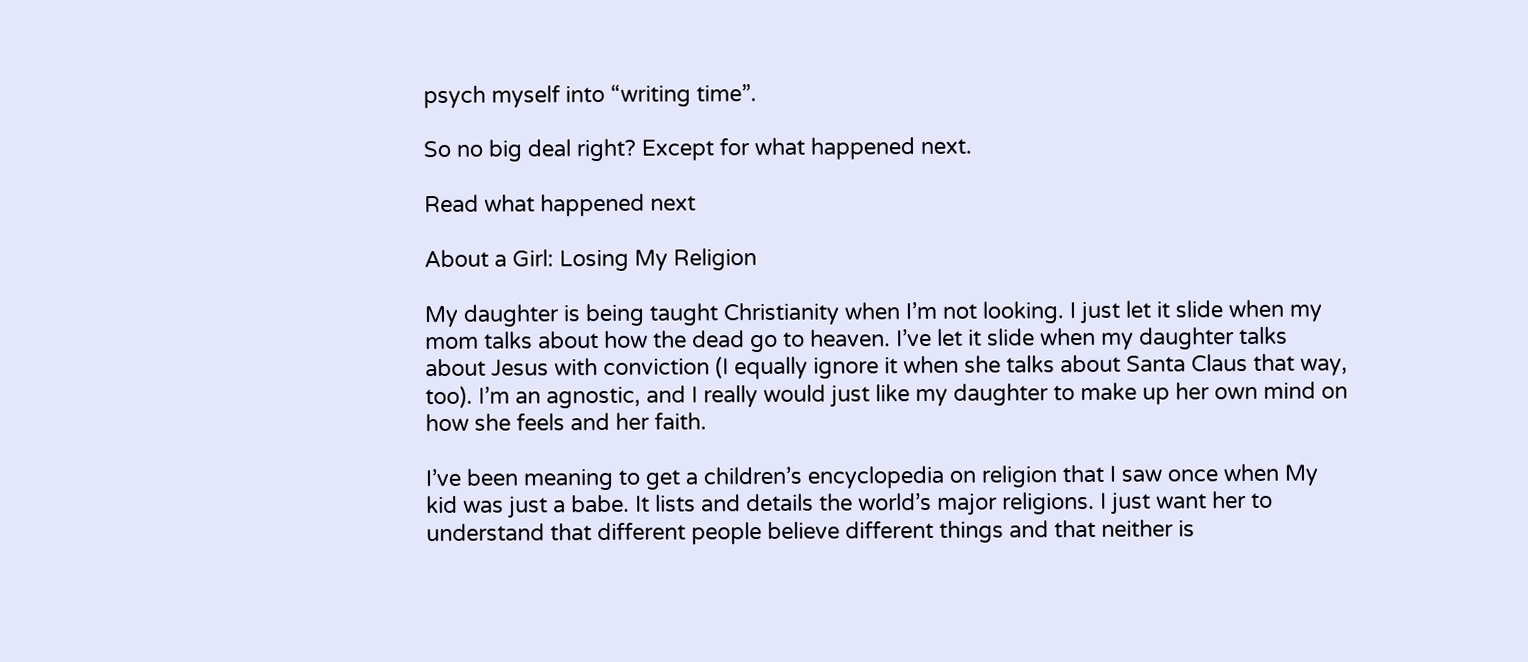psych myself into “writing time”.

So no big deal right? Except for what happened next.

Read what happened next

About a Girl: Losing My Religion

My daughter is being taught Christianity when I’m not looking. I just let it slide when my mom talks about how the dead go to heaven. I’ve let it slide when my daughter talks about Jesus with conviction (I equally ignore it when she talks about Santa Claus that way, too). I’m an agnostic, and I really would just like my daughter to make up her own mind on how she feels and her faith.

I’ve been meaning to get a children’s encyclopedia on religion that I saw once when My kid was just a babe. It lists and details the world’s major religions. I just want her to understand that different people believe different things and that neither is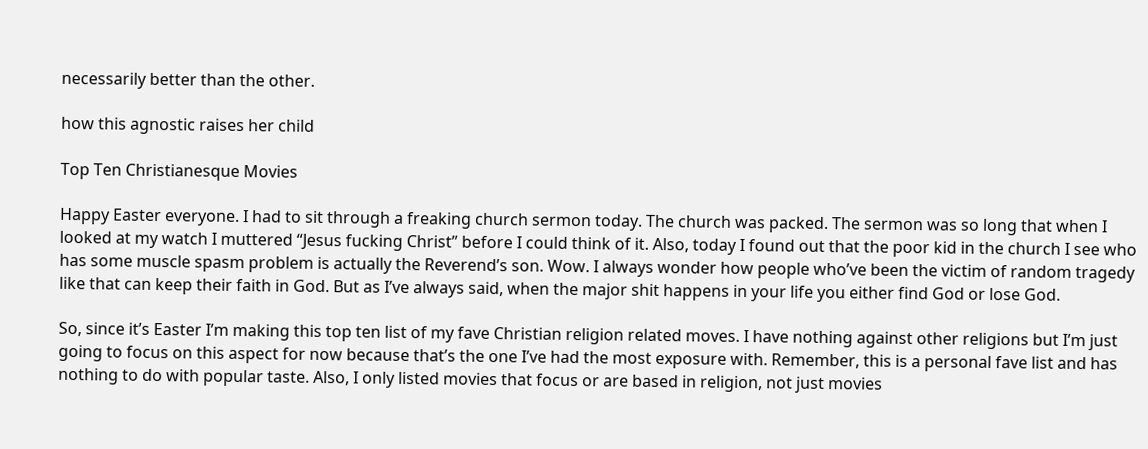necessarily better than the other.

how this agnostic raises her child

Top Ten Christianesque Movies

Happy Easter everyone. I had to sit through a freaking church sermon today. The church was packed. The sermon was so long that when I looked at my watch I muttered “Jesus fucking Christ” before I could think of it. Also, today I found out that the poor kid in the church I see who has some muscle spasm problem is actually the Reverend’s son. Wow. I always wonder how people who’ve been the victim of random tragedy like that can keep their faith in God. But as I’ve always said, when the major shit happens in your life you either find God or lose God.

So, since it’s Easter I’m making this top ten list of my fave Christian religion related moves. I have nothing against other religions but I’m just going to focus on this aspect for now because that’s the one I’ve had the most exposure with. Remember, this is a personal fave list and has nothing to do with popular taste. Also, I only listed movies that focus or are based in religion, not just movies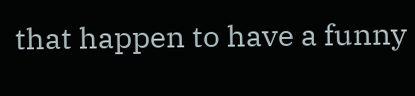that happen to have a funny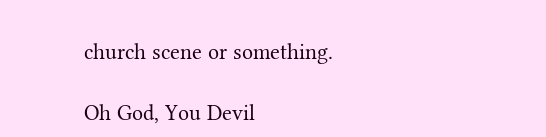church scene or something.

Oh God, You Devil